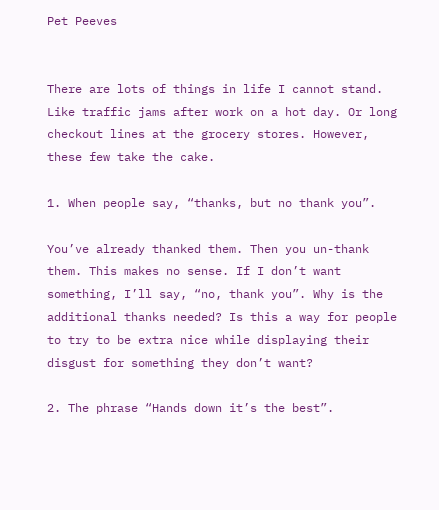Pet Peeves


There are lots of things in life I cannot stand. Like traffic jams after work on a hot day. Or long checkout lines at the grocery stores. However, these few take the cake.

1. When people say, “thanks, but no thank you”.

You’ve already thanked them. Then you un-thank them. This makes no sense. If I don’t want something, I’ll say, “no, thank you”. Why is the additional thanks needed? Is this a way for people to try to be extra nice while displaying their disgust for something they don’t want?

2. The phrase “Hands down it’s the best”.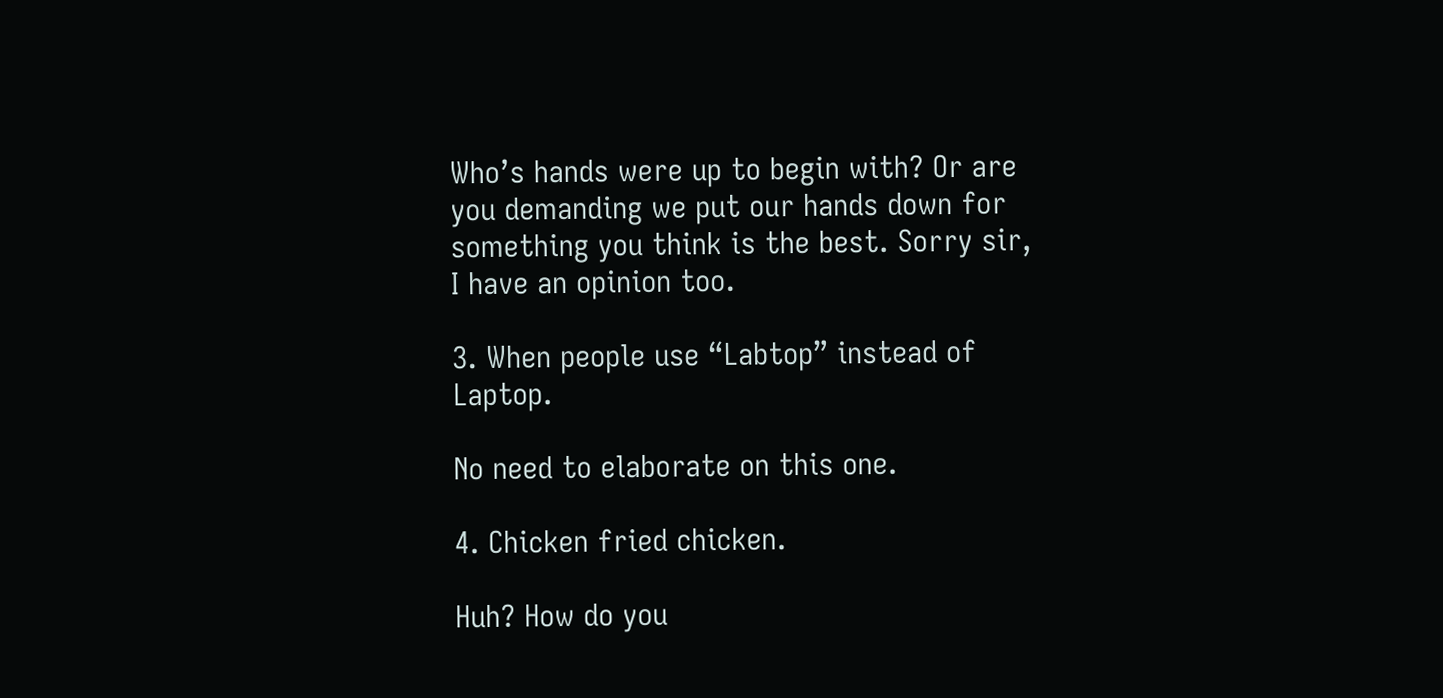Who’s hands were up to begin with? Or are you demanding we put our hands down for something you think is the best. Sorry sir, I have an opinion too.

3. When people use “Labtop” instead of Laptop.

No need to elaborate on this one.

4. Chicken fried chicken.

Huh? How do you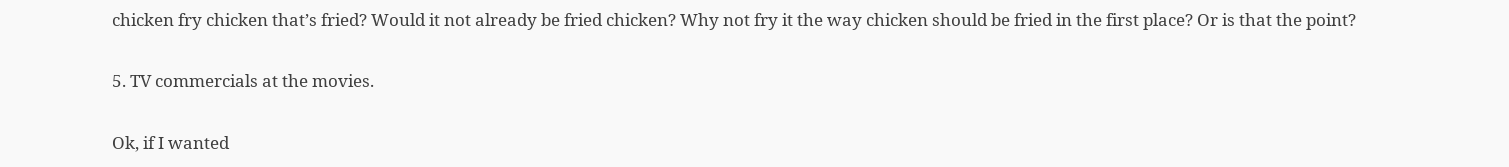chicken fry chicken that’s fried? Would it not already be fried chicken? Why not fry it the way chicken should be fried in the first place? Or is that the point?

5. TV commercials at the movies.

Ok, if I wanted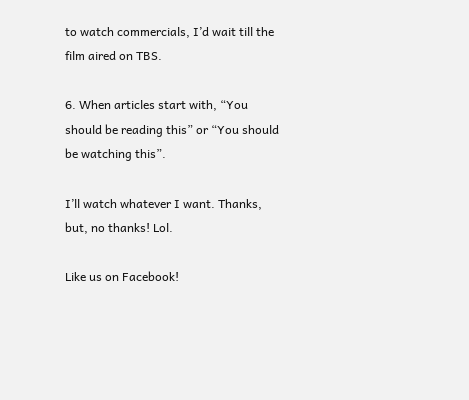to watch commercials, I’d wait till the film aired on TBS.

6. When articles start with, “You should be reading this” or “You should be watching this”.

I’ll watch whatever I want. Thanks, but, no thanks! Lol.

Like us on Facebook!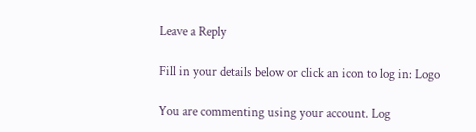Leave a Reply

Fill in your details below or click an icon to log in: Logo

You are commenting using your account. Log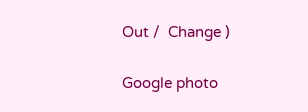Out /  Change )

Google photo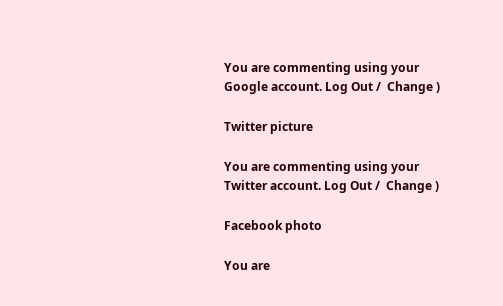You are commenting using your Google account. Log Out /  Change )

Twitter picture

You are commenting using your Twitter account. Log Out /  Change )

Facebook photo

You are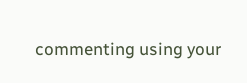commenting using your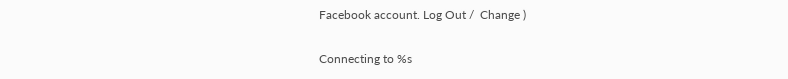Facebook account. Log Out /  Change )

Connecting to %s